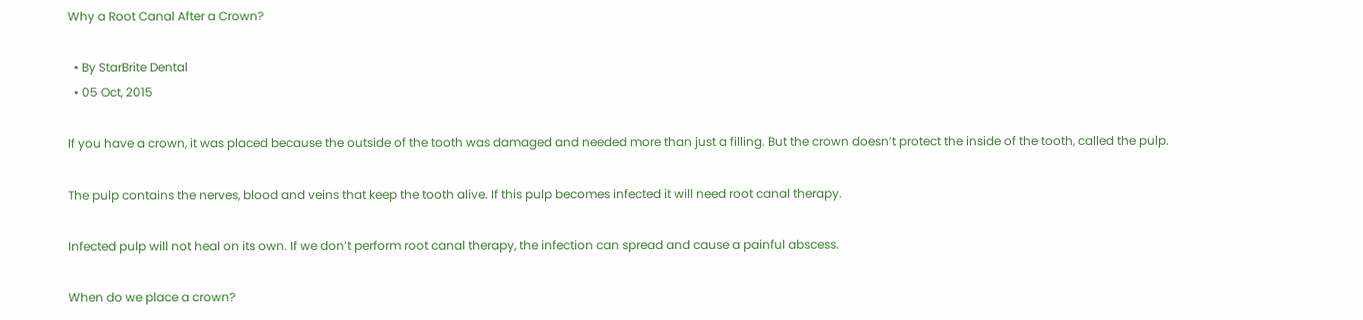Why a Root Canal After a Crown?

  • By StarBrite Dental
  • 05 Oct, 2015

If you have a crown, it was placed because the outside of the tooth was damaged and needed more than just a filling. But the crown doesn’t protect the inside of the tooth, called the pulp.

The pulp contains the nerves, blood and veins that keep the tooth alive. If this pulp becomes infected it will need root canal therapy.

Infected pulp will not heal on its own. If we don’t perform root canal therapy, the infection can spread and cause a painful abscess.

When do we place a crown?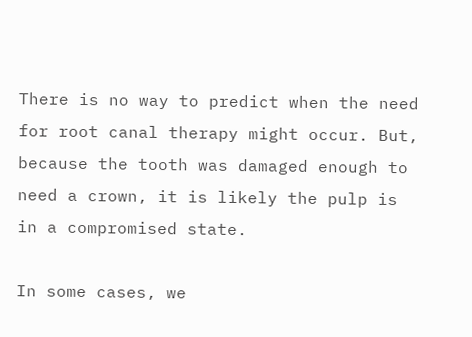There is no way to predict when the need for root canal therapy might occur. But, because the tooth was damaged enough to need a crown, it is likely the pulp is in a compromised state.

In some cases, we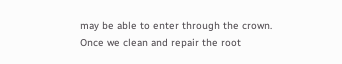may be able to enter through the crown. Once we clean and repair the root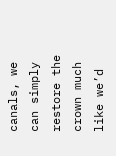canals, we can simply restore the crown much like we’d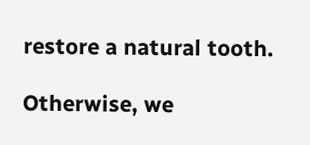restore a natural tooth.

Otherwise, we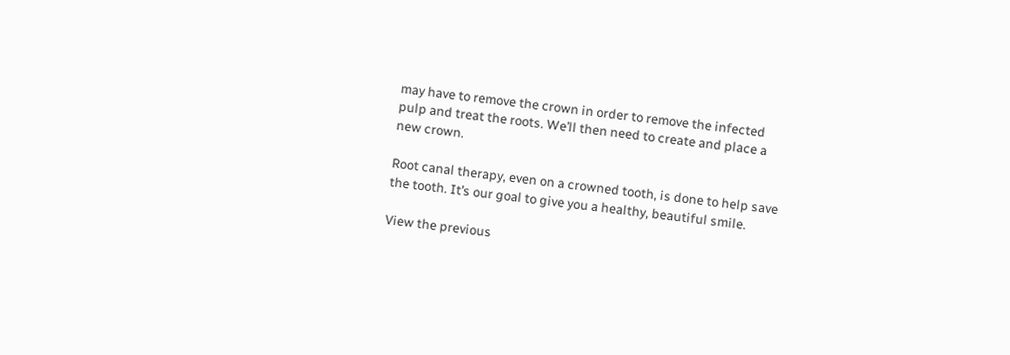may have to remove the crown in order to remove the infected pulp and treat the roots. We’ll then need to create and place a new crown.

Root canal therapy, even on a crowned tooth, is done to help save the tooth. It’s our goal to give you a healthy, beautiful smile.

View the previous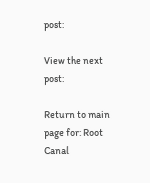post:

View the next post:

Return to main page for: Root Canal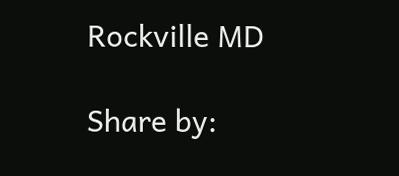Rockville MD

Share by: